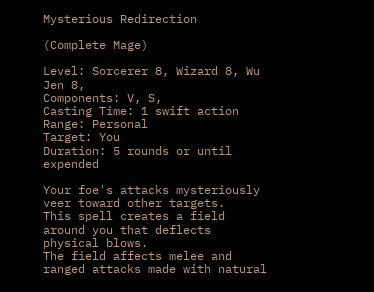Mysterious Redirection

(Complete Mage)

Level: Sorcerer 8, Wizard 8, Wu Jen 8,
Components: V, S,
Casting Time: 1 swift action
Range: Personal
Target: You
Duration: 5 rounds or until expended

Your foe's attacks mysteriously veer toward other targets.
This spell creates a field around you that deflects physical blows.
The field affects melee and ranged attacks made with natural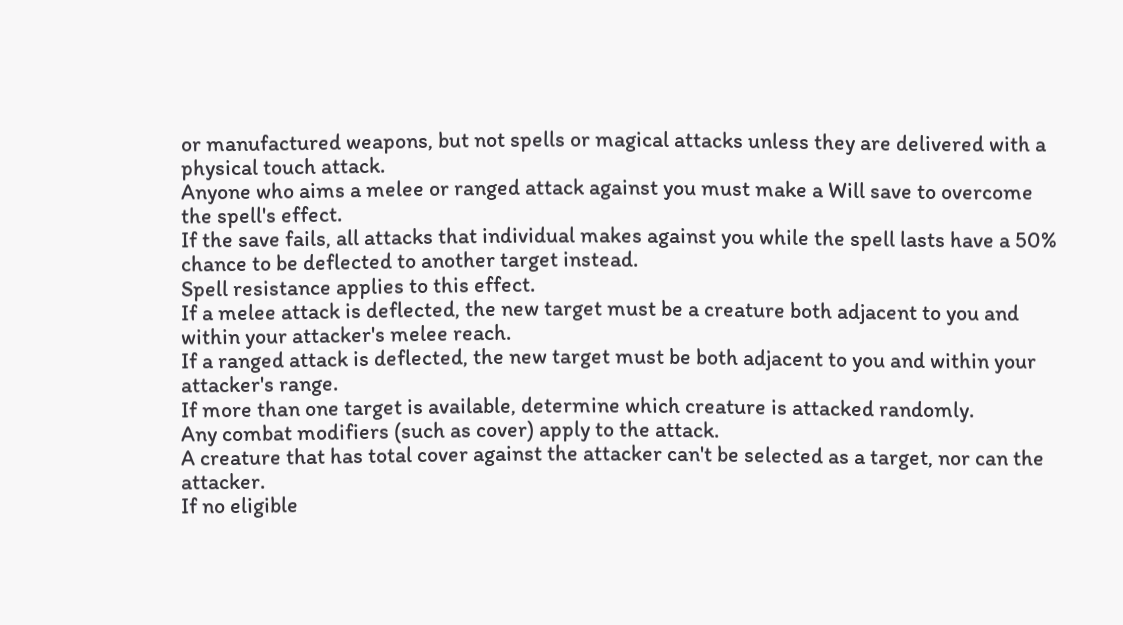or manufactured weapons, but not spells or magical attacks unless they are delivered with a physical touch attack.
Anyone who aims a melee or ranged attack against you must make a Will save to overcome the spell's effect.
If the save fails, all attacks that individual makes against you while the spell lasts have a 50% chance to be deflected to another target instead.
Spell resistance applies to this effect.
If a melee attack is deflected, the new target must be a creature both adjacent to you and within your attacker's melee reach.
If a ranged attack is deflected, the new target must be both adjacent to you and within your attacker's range.
If more than one target is available, determine which creature is attacked randomly.
Any combat modifiers (such as cover) apply to the attack.
A creature that has total cover against the attacker can't be selected as a target, nor can the attacker.
If no eligible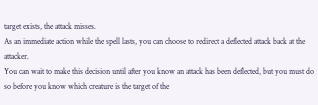target exists, the attack misses.
As an immediate action while the spell lasts, you can choose to redirect a deflected attack back at the attacker.
You can wait to make this decision until after you know an attack has been deflected, but you must do so before you know which creature is the target of the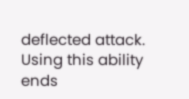deflected attack.
Using this ability ends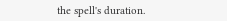the spell's duration.